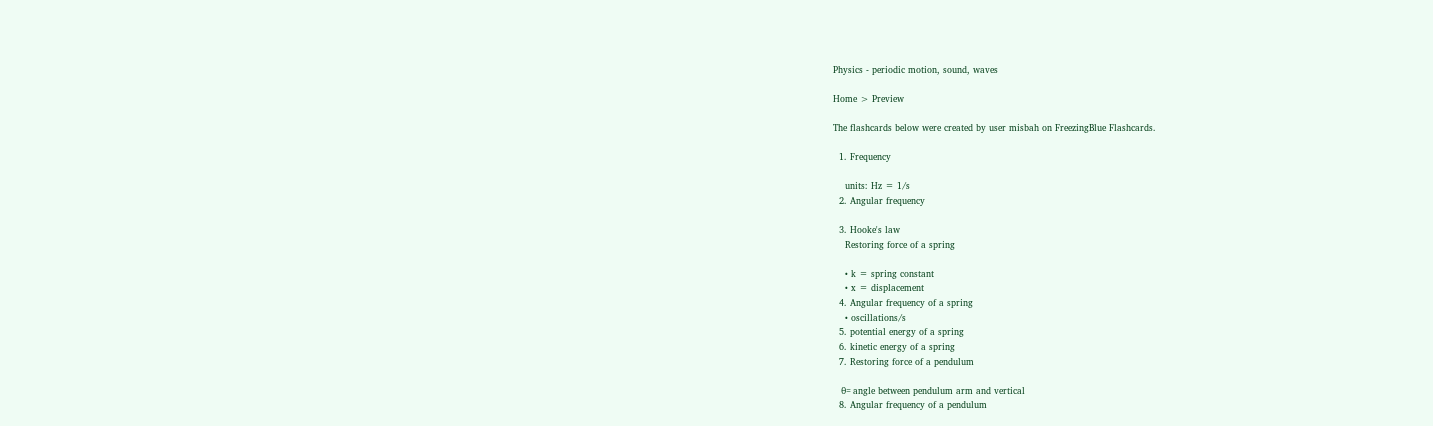Physics - periodic motion, sound, waves

Home > Preview

The flashcards below were created by user misbah on FreezingBlue Flashcards.

  1. Frequency

    units: Hz = 1/s
  2. Angular frequency

  3. Hooke's law
    Restoring force of a spring

    • k = spring constant
    • x = displacement
  4. Angular frequency of a spring
    • oscillations/s
  5. potential energy of a spring
  6. kinetic energy of a spring
  7. Restoring force of a pendulum

    θ= angle between pendulum arm and vertical
  8. Angular frequency of a pendulum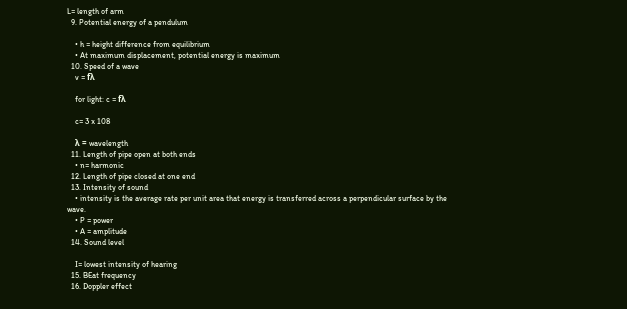L= length of arm
  9. Potential energy of a pendulum

    • h = height difference from equilibrium
    • At maximum displacement, potential energy is maximum
  10. Speed of a wave
    v = fλ

    for light: c = fλ

    c= 3 x 108

    λ = wavelength
  11. Length of pipe open at both ends
    • n= harmonic
  12. Length of pipe closed at one end
  13. Intensity of sound
    • intensity is the average rate per unit area that energy is transferred across a perpendicular surface by the wave.
    • P = power
    • A = amplitude
  14. Sound level

    I= lowest intensity of hearing
  15. BEat frequency
  16. Doppler effect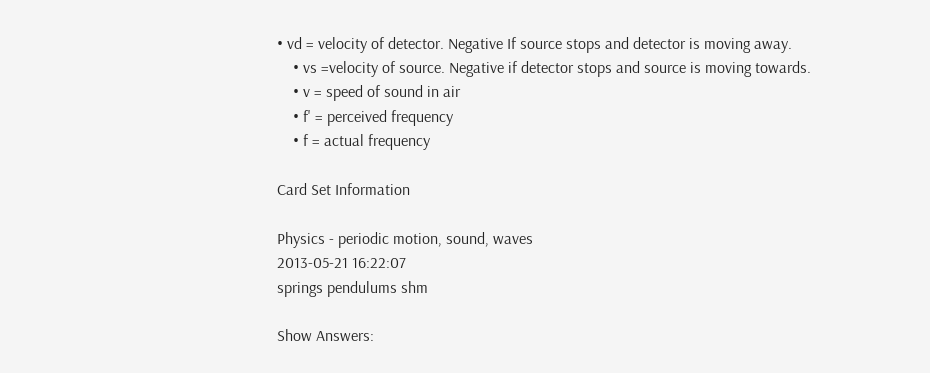• vd = velocity of detector. Negative If source stops and detector is moving away.
    • vs =velocity of source. Negative if detector stops and source is moving towards.
    • v = speed of sound in air
    • f' = perceived frequency
    • f = actual frequency

Card Set Information

Physics - periodic motion, sound, waves
2013-05-21 16:22:07
springs pendulums shm

Show Answers: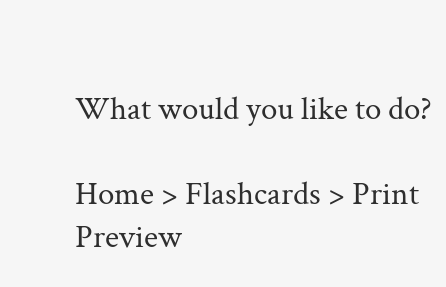What would you like to do?

Home > Flashcards > Print Preview